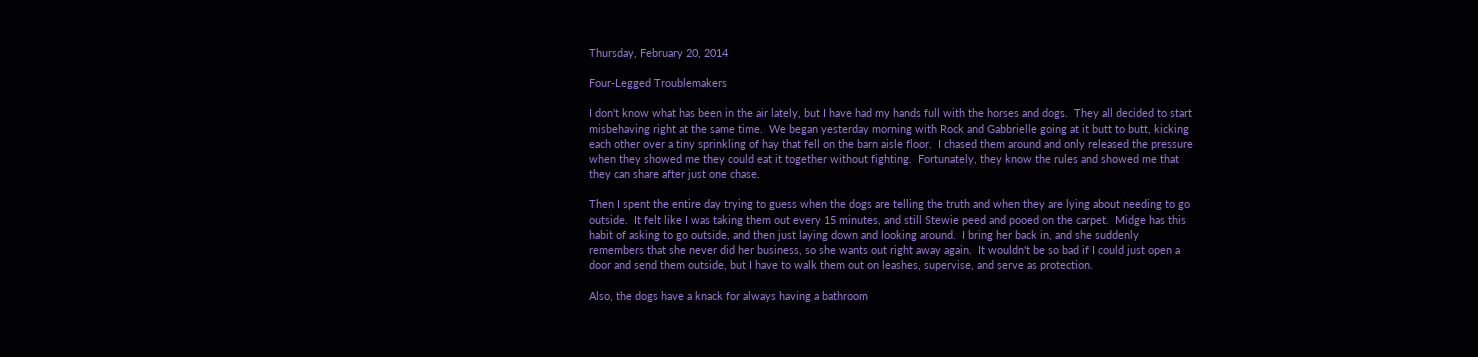Thursday, February 20, 2014

Four-Legged Troublemakers

I don't know what has been in the air lately, but I have had my hands full with the horses and dogs.  They all decided to start misbehaving right at the same time.  We began yesterday morning with Rock and Gabbrielle going at it butt to butt, kicking each other over a tiny sprinkling of hay that fell on the barn aisle floor.  I chased them around and only released the pressure when they showed me they could eat it together without fighting.  Fortunately, they know the rules and showed me that they can share after just one chase.

Then I spent the entire day trying to guess when the dogs are telling the truth and when they are lying about needing to go outside.  It felt like I was taking them out every 15 minutes, and still Stewie peed and pooed on the carpet.  Midge has this habit of asking to go outside, and then just laying down and looking around.  I bring her back in, and she suddenly remembers that she never did her business, so she wants out right away again.  It wouldn't be so bad if I could just open a door and send them outside, but I have to walk them out on leashes, supervise, and serve as protection.

Also, the dogs have a knack for always having a bathroom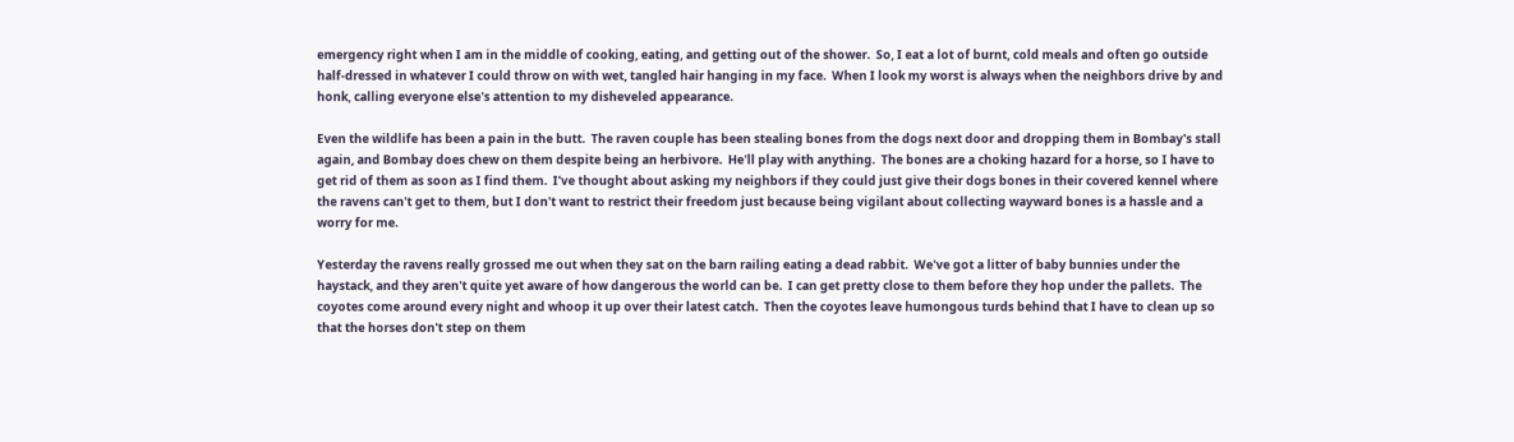emergency right when I am in the middle of cooking, eating, and getting out of the shower.  So, I eat a lot of burnt, cold meals and often go outside half-dressed in whatever I could throw on with wet, tangled hair hanging in my face.  When I look my worst is always when the neighbors drive by and honk, calling everyone else's attention to my disheveled appearance.

Even the wildlife has been a pain in the butt.  The raven couple has been stealing bones from the dogs next door and dropping them in Bombay's stall again, and Bombay does chew on them despite being an herbivore.  He'll play with anything.  The bones are a choking hazard for a horse, so I have to get rid of them as soon as I find them.  I've thought about asking my neighbors if they could just give their dogs bones in their covered kennel where the ravens can't get to them, but I don't want to restrict their freedom just because being vigilant about collecting wayward bones is a hassle and a worry for me.

Yesterday the ravens really grossed me out when they sat on the barn railing eating a dead rabbit.  We've got a litter of baby bunnies under the haystack, and they aren't quite yet aware of how dangerous the world can be.  I can get pretty close to them before they hop under the pallets.  The coyotes come around every night and whoop it up over their latest catch.  Then the coyotes leave humongous turds behind that I have to clean up so that the horses don't step on them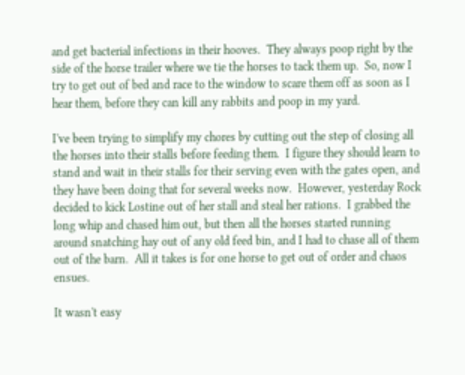and get bacterial infections in their hooves.  They always poop right by the side of the horse trailer where we tie the horses to tack them up.  So, now I try to get out of bed and race to the window to scare them off as soon as I hear them, before they can kill any rabbits and poop in my yard.

I've been trying to simplify my chores by cutting out the step of closing all the horses into their stalls before feeding them.  I figure they should learn to stand and wait in their stalls for their serving even with the gates open, and they have been doing that for several weeks now.  However, yesterday Rock decided to kick Lostine out of her stall and steal her rations.  I grabbed the long whip and chased him out, but then all the horses started running around snatching hay out of any old feed bin, and I had to chase all of them out of the barn.  All it takes is for one horse to get out of order and chaos ensues.

It wasn't easy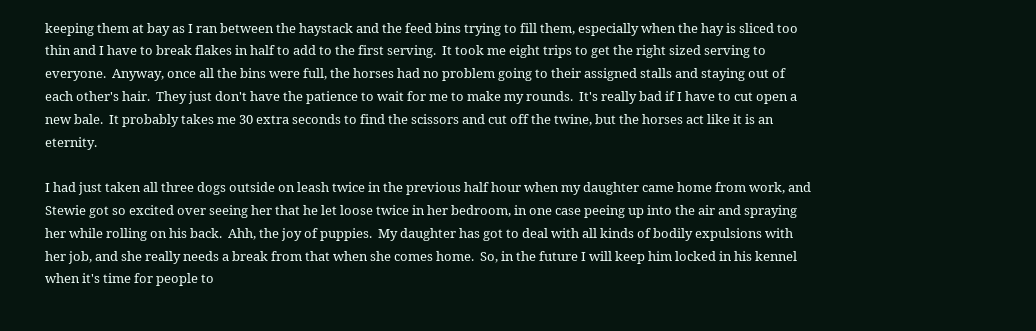keeping them at bay as I ran between the haystack and the feed bins trying to fill them, especially when the hay is sliced too thin and I have to break flakes in half to add to the first serving.  It took me eight trips to get the right sized serving to everyone.  Anyway, once all the bins were full, the horses had no problem going to their assigned stalls and staying out of each other's hair.  They just don't have the patience to wait for me to make my rounds.  It's really bad if I have to cut open a new bale.  It probably takes me 30 extra seconds to find the scissors and cut off the twine, but the horses act like it is an eternity.

I had just taken all three dogs outside on leash twice in the previous half hour when my daughter came home from work, and Stewie got so excited over seeing her that he let loose twice in her bedroom, in one case peeing up into the air and spraying her while rolling on his back.  Ahh, the joy of puppies.  My daughter has got to deal with all kinds of bodily expulsions with her job, and she really needs a break from that when she comes home.  So, in the future I will keep him locked in his kennel when it's time for people to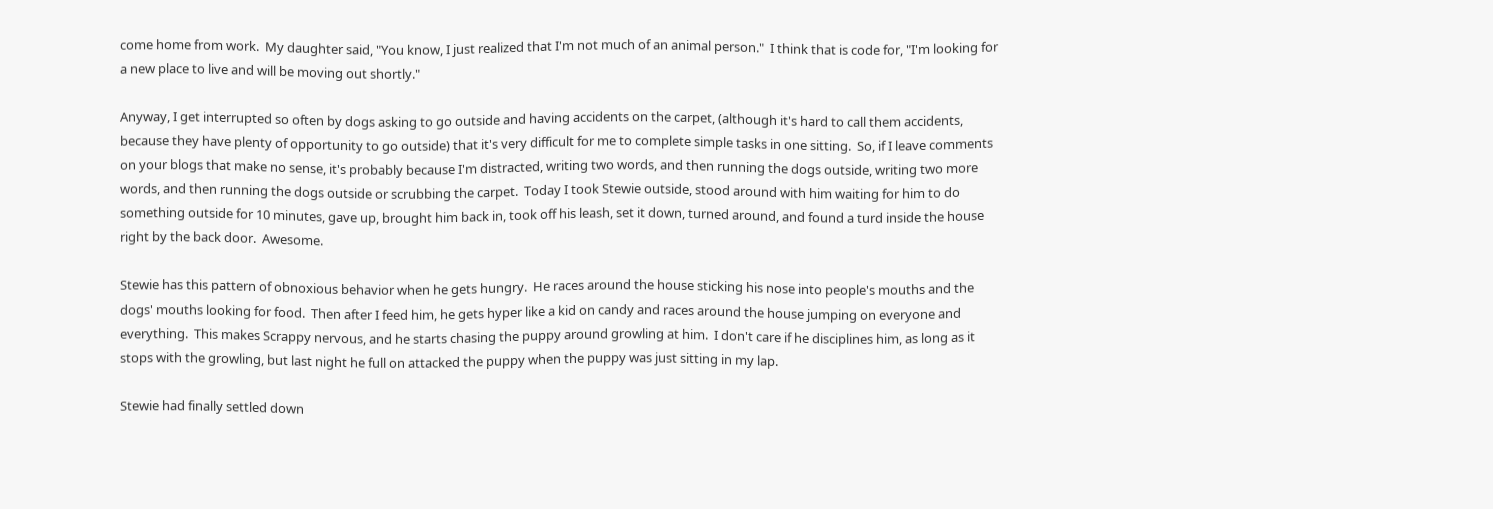come home from work.  My daughter said, "You know, I just realized that I'm not much of an animal person."  I think that is code for, "I'm looking for a new place to live and will be moving out shortly."

Anyway, I get interrupted so often by dogs asking to go outside and having accidents on the carpet, (although it's hard to call them accidents, because they have plenty of opportunity to go outside) that it's very difficult for me to complete simple tasks in one sitting.  So, if I leave comments on your blogs that make no sense, it's probably because I'm distracted, writing two words, and then running the dogs outside, writing two more words, and then running the dogs outside or scrubbing the carpet.  Today I took Stewie outside, stood around with him waiting for him to do something outside for 10 minutes, gave up, brought him back in, took off his leash, set it down, turned around, and found a turd inside the house right by the back door.  Awesome.

Stewie has this pattern of obnoxious behavior when he gets hungry.  He races around the house sticking his nose into people's mouths and the dogs' mouths looking for food.  Then after I feed him, he gets hyper like a kid on candy and races around the house jumping on everyone and everything.  This makes Scrappy nervous, and he starts chasing the puppy around growling at him.  I don't care if he disciplines him, as long as it stops with the growling, but last night he full on attacked the puppy when the puppy was just sitting in my lap.

Stewie had finally settled down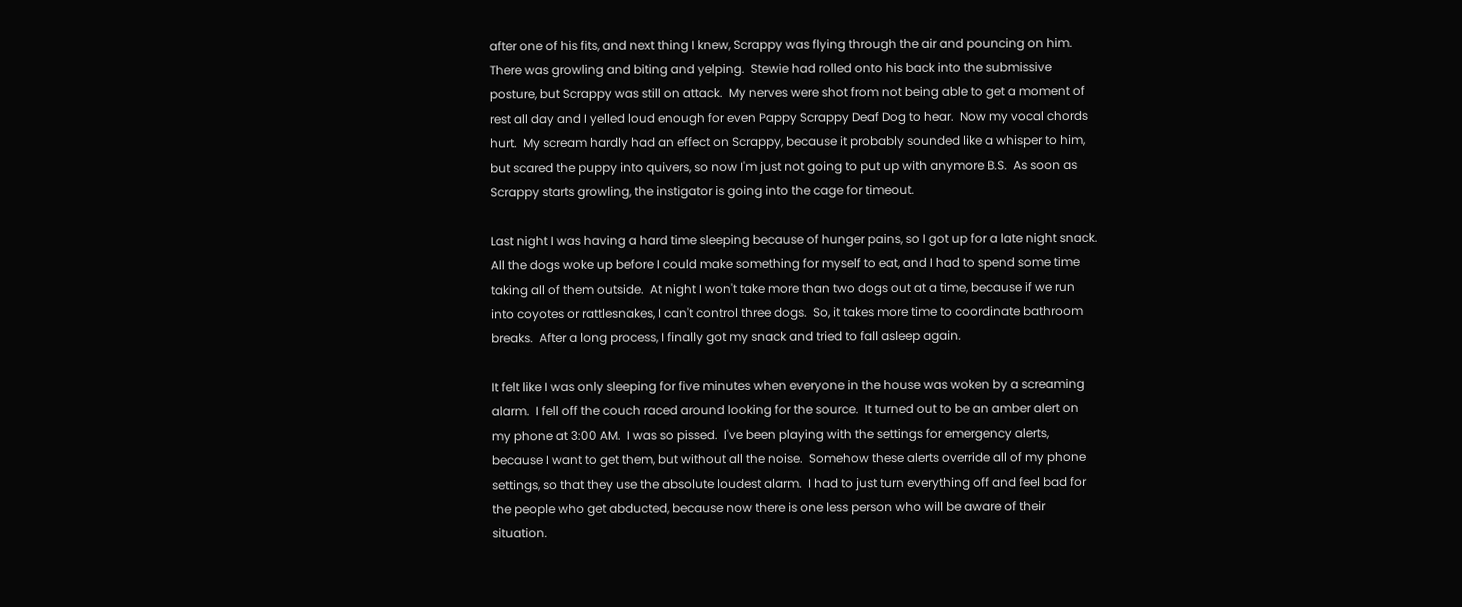after one of his fits, and next thing I knew, Scrappy was flying through the air and pouncing on him.  There was growling and biting and yelping.  Stewie had rolled onto his back into the submissive posture, but Scrappy was still on attack.  My nerves were shot from not being able to get a moment of rest all day and I yelled loud enough for even Pappy Scrappy Deaf Dog to hear.  Now my vocal chords hurt.  My scream hardly had an effect on Scrappy, because it probably sounded like a whisper to him, but scared the puppy into quivers, so now I'm just not going to put up with anymore B.S.  As soon as Scrappy starts growling, the instigator is going into the cage for timeout.

Last night I was having a hard time sleeping because of hunger pains, so I got up for a late night snack.  All the dogs woke up before I could make something for myself to eat, and I had to spend some time taking all of them outside.  At night I won't take more than two dogs out at a time, because if we run into coyotes or rattlesnakes, I can't control three dogs.  So, it takes more time to coordinate bathroom breaks.  After a long process, I finally got my snack and tried to fall asleep again.

It felt like I was only sleeping for five minutes when everyone in the house was woken by a screaming alarm.  I fell off the couch raced around looking for the source.  It turned out to be an amber alert on my phone at 3:00 AM.  I was so pissed.  I've been playing with the settings for emergency alerts, because I want to get them, but without all the noise.  Somehow these alerts override all of my phone settings, so that they use the absolute loudest alarm.  I had to just turn everything off and feel bad for the people who get abducted, because now there is one less person who will be aware of their situation.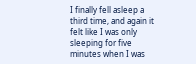I finally fell asleep a third time, and again it felt like I was only sleeping for five minutes when I was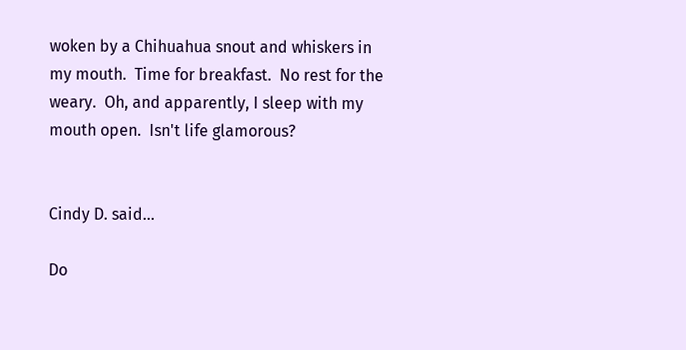woken by a Chihuahua snout and whiskers in my mouth.  Time for breakfast.  No rest for the weary.  Oh, and apparently, I sleep with my mouth open.  Isn't life glamorous?


Cindy D. said...

Do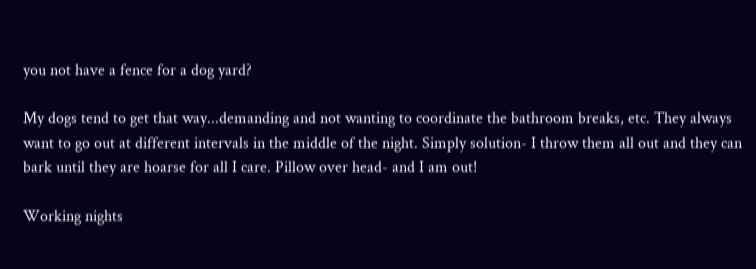you not have a fence for a dog yard?

My dogs tend to get that way...demanding and not wanting to coordinate the bathroom breaks, etc. They always want to go out at different intervals in the middle of the night. Simply solution- I throw them all out and they can bark until they are hoarse for all I care. Pillow over head- and I am out!

Working nights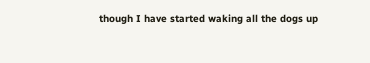though I have started waking all the dogs up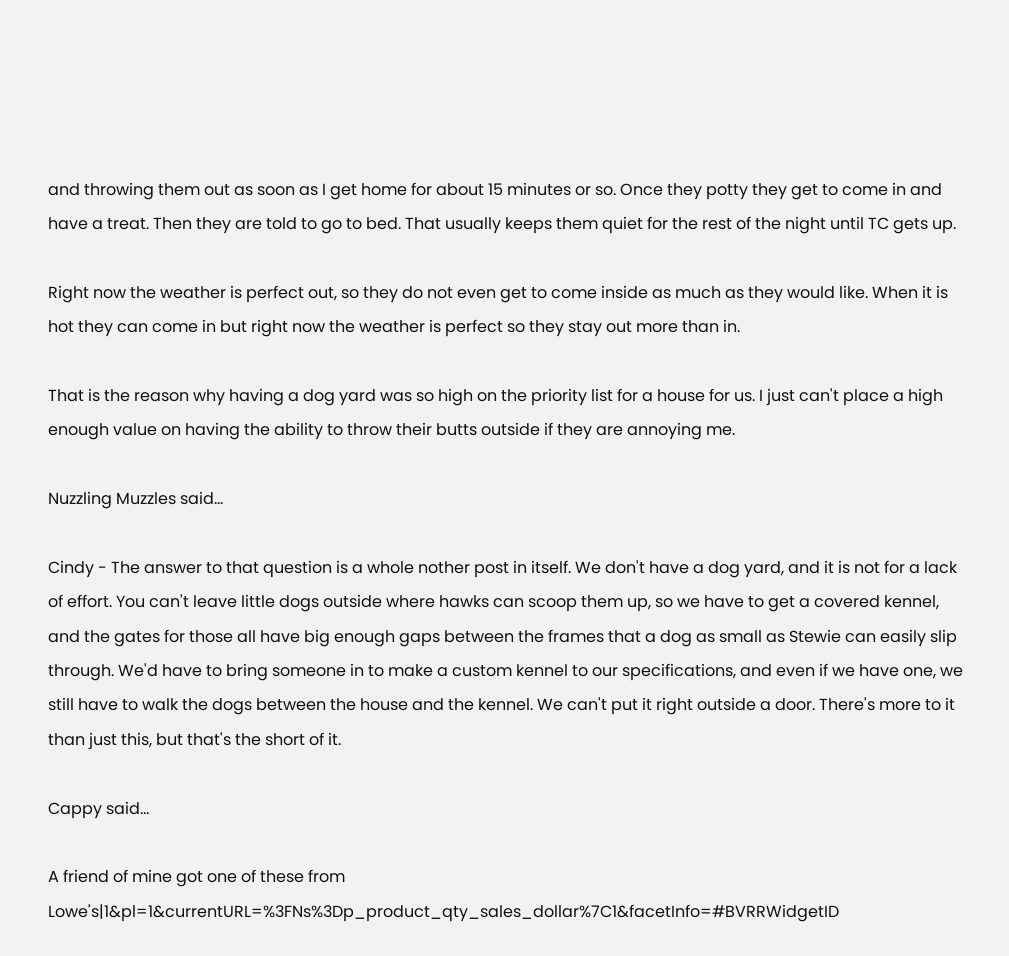and throwing them out as soon as I get home for about 15 minutes or so. Once they potty they get to come in and have a treat. Then they are told to go to bed. That usually keeps them quiet for the rest of the night until TC gets up.

Right now the weather is perfect out, so they do not even get to come inside as much as they would like. When it is hot they can come in but right now the weather is perfect so they stay out more than in.

That is the reason why having a dog yard was so high on the priority list for a house for us. I just can't place a high enough value on having the ability to throw their butts outside if they are annoying me.

Nuzzling Muzzles said...

Cindy - The answer to that question is a whole nother post in itself. We don't have a dog yard, and it is not for a lack of effort. You can't leave little dogs outside where hawks can scoop them up, so we have to get a covered kennel, and the gates for those all have big enough gaps between the frames that a dog as small as Stewie can easily slip through. We'd have to bring someone in to make a custom kennel to our specifications, and even if we have one, we still have to walk the dogs between the house and the kennel. We can't put it right outside a door. There's more to it than just this, but that's the short of it.

Cappy said...

A friend of mine got one of these from Lowe's|1&pl=1&currentURL=%3FNs%3Dp_product_qty_sales_dollar%7C1&facetInfo=#BVRRWidgetID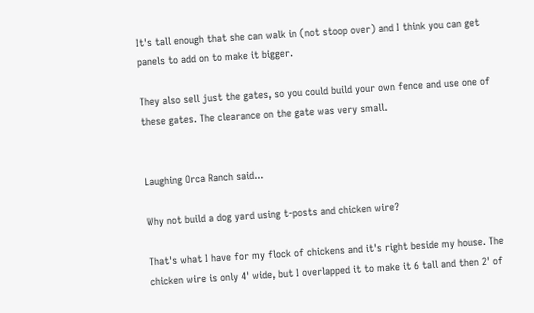It's tall enough that she can walk in (not stoop over) and I think you can get panels to add on to make it bigger.

They also sell just the gates, so you could build your own fence and use one of these gates. The clearance on the gate was very small.


Laughing Orca Ranch said...

Why not build a dog yard using t-posts and chicken wire?

That's what I have for my flock of chickens and it's right beside my house. The chicken wire is only 4' wide, but I overlapped it to make it 6 tall and then 2' of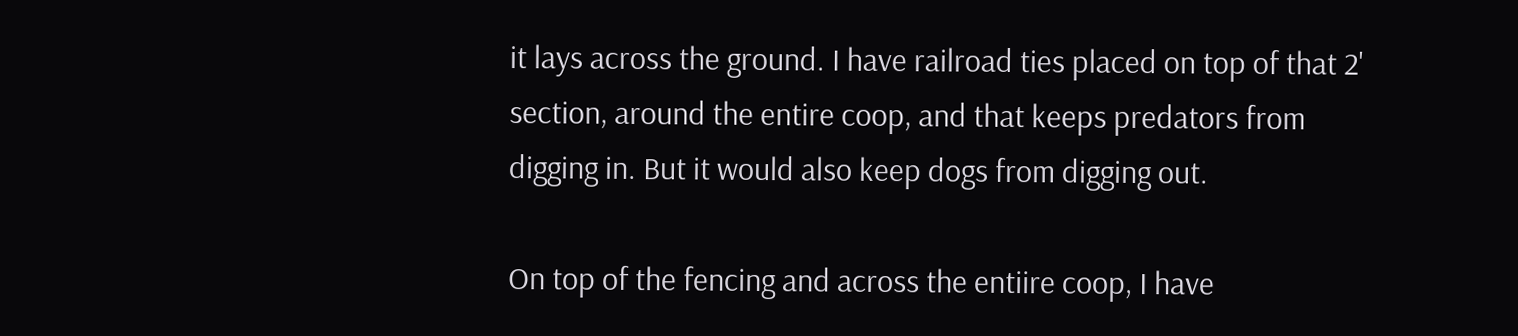it lays across the ground. I have railroad ties placed on top of that 2' section, around the entire coop, and that keeps predators from digging in. But it would also keep dogs from digging out.

On top of the fencing and across the entiire coop, I have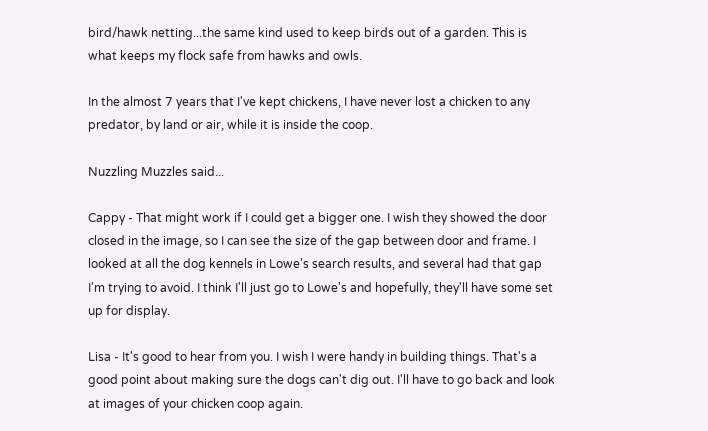bird/hawk netting...the same kind used to keep birds out of a garden. This is what keeps my flock safe from hawks and owls.

In the almost 7 years that I've kept chickens, I have never lost a chicken to any predator, by land or air, while it is inside the coop.

Nuzzling Muzzles said...

Cappy - That might work if I could get a bigger one. I wish they showed the door closed in the image, so I can see the size of the gap between door and frame. I looked at all the dog kennels in Lowe's search results, and several had that gap I'm trying to avoid. I think I'll just go to Lowe's and hopefully, they'll have some set up for display.

Lisa - It's good to hear from you. I wish I were handy in building things. That's a good point about making sure the dogs can't dig out. I'll have to go back and look at images of your chicken coop again.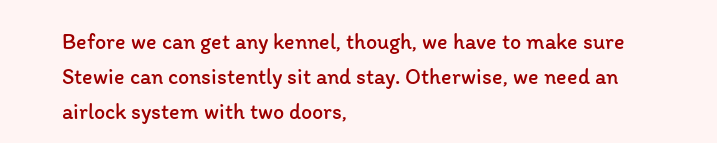Before we can get any kennel, though, we have to make sure Stewie can consistently sit and stay. Otherwise, we need an airlock system with two doors,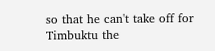so that he can't take off for Timbuktu the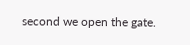second we open the gate.